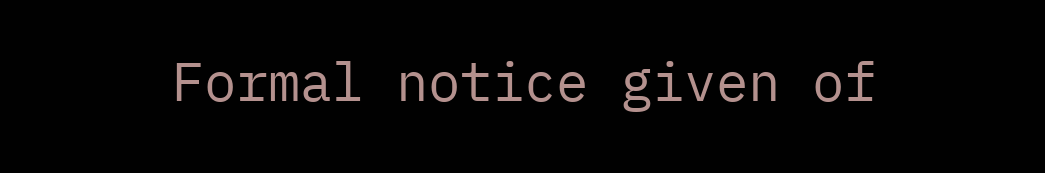Formal notice given of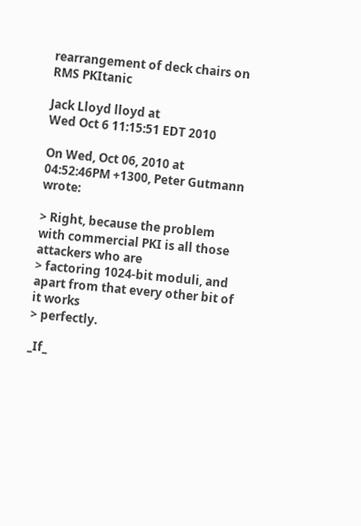rearrangement of deck chairs on RMS PKItanic

Jack Lloyd lloyd at
Wed Oct 6 11:15:51 EDT 2010

On Wed, Oct 06, 2010 at 04:52:46PM +1300, Peter Gutmann wrote:

> Right, because the problem with commercial PKI is all those attackers who are
> factoring 1024-bit moduli, and apart from that every other bit of it works
> perfectly.

_If_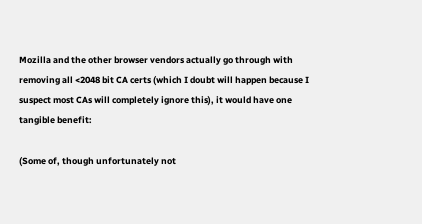Mozilla and the other browser vendors actually go through with
removing all <2048 bit CA certs (which I doubt will happen because I
suspect most CAs will completely ignore this), it would have one
tangible benefit:

(Some of, though unfortunately not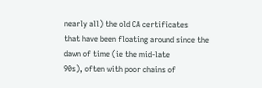nearly all) the old CA certificates
that have been floating around since the dawn of time (ie the mid-late
90s), often with poor chains of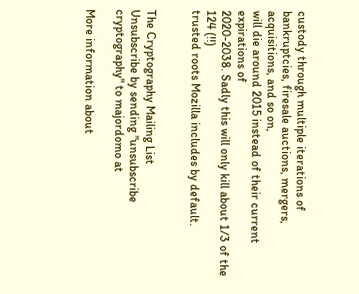custody through multiple iterations of
bankruptcies, firesale auctions, mergers, acquisitions, and so on,
will die around 2015 instead of their current expirations of
2020-2038. Sadly this will only kill about 1/3 of the 124 (!!)
trusted roots Mozilla includes by default.


The Cryptography Mailing List
Unsubscribe by sending "unsubscribe cryptography" to majordomo at

More information about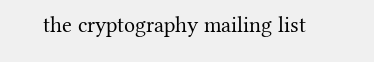the cryptography mailing list